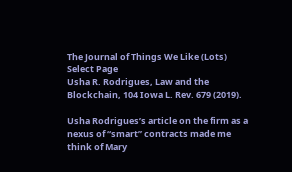The Journal of Things We Like (Lots)
Select Page
Usha R. Rodrigues, Law and the Blockchain, 104 Iowa L. Rev. 679 (2019).

Usha Rodrigues’s article on the firm as a nexus of “smart” contracts made me think of Mary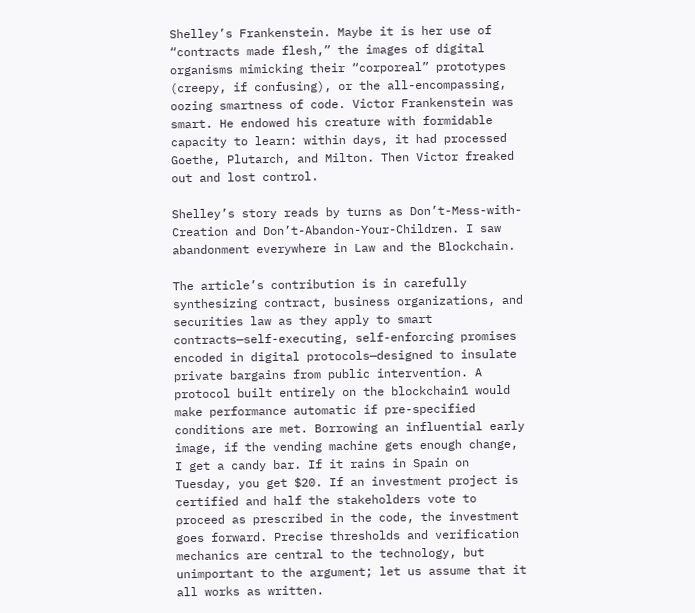Shelley’s Frankenstein. Maybe it is her use of “contracts made flesh,” the images of digital organisms mimicking their “corporeal” prototypes (creepy, if confusing), or the all-encompassing, oozing smartness of code. Victor Frankenstein was smart. He endowed his creature with formidable capacity to learn: within days, it had processed Goethe, Plutarch, and Milton. Then Victor freaked out and lost control.

Shelley’s story reads by turns as Don’t-Mess-with-Creation and Don’t-Abandon-Your-Children. I saw abandonment everywhere in Law and the Blockchain.

The article’s contribution is in carefully synthesizing contract, business organizations, and securities law as they apply to smart contracts—self-executing, self-enforcing promises encoded in digital protocols—designed to insulate private bargains from public intervention. A protocol built entirely on the blockchain1 would make performance automatic if pre-specified conditions are met. Borrowing an influential early image, if the vending machine gets enough change, I get a candy bar. If it rains in Spain on Tuesday, you get $20. If an investment project is certified and half the stakeholders vote to proceed as prescribed in the code, the investment goes forward. Precise thresholds and verification mechanics are central to the technology, but unimportant to the argument; let us assume that it all works as written.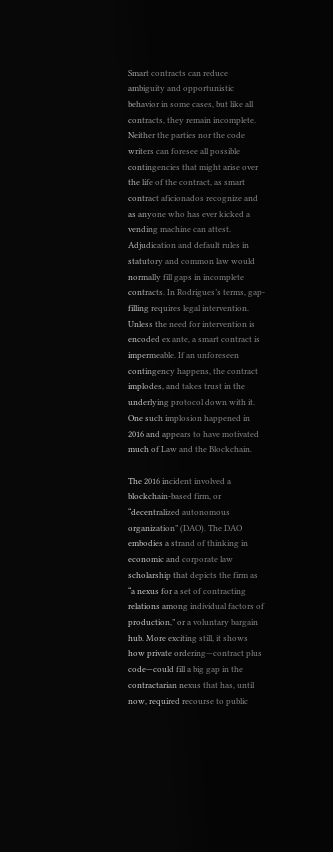Smart contracts can reduce ambiguity and opportunistic behavior in some cases, but like all contracts, they remain incomplete. Neither the parties nor the code writers can foresee all possible contingencies that might arise over the life of the contract, as smart contract aficionados recognize and as anyone who has ever kicked a vending machine can attest. Adjudication and default rules in statutory and common law would normally fill gaps in incomplete contracts. In Rodrigues’s terms, gap-filling requires legal intervention. Unless the need for intervention is encoded ex ante, a smart contract is impermeable. If an unforeseen contingency happens, the contract implodes, and takes trust in the underlying protocol down with it. One such implosion happened in 2016 and appears to have motivated much of Law and the Blockchain.

The 2016 incident involved a blockchain-based firm, or “decentralized autonomous organization” (DAO). The DAO embodies a strand of thinking in economic and corporate law scholarship that depicts the firm as “a nexus for a set of contracting relations among individual factors of production,” or a voluntary bargain hub. More exciting still, it shows how private ordering—contract plus code—could fill a big gap in the contractarian nexus that has, until now, required recourse to public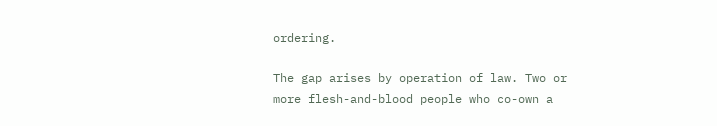ordering.

The gap arises by operation of law. Two or more flesh-and-blood people who co-own a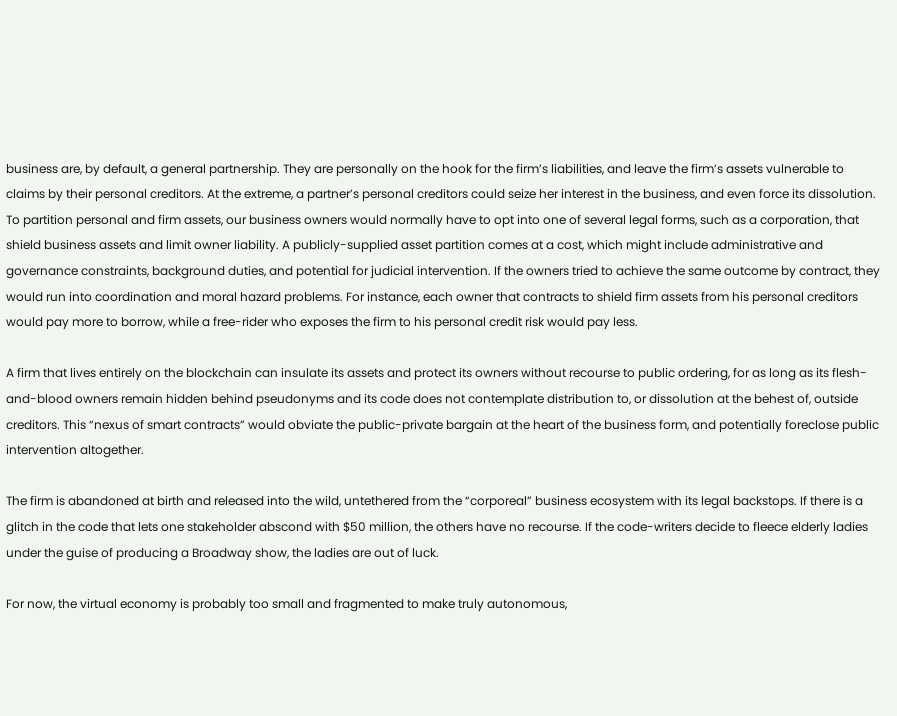business are, by default, a general partnership. They are personally on the hook for the firm’s liabilities, and leave the firm’s assets vulnerable to claims by their personal creditors. At the extreme, a partner’s personal creditors could seize her interest in the business, and even force its dissolution. To partition personal and firm assets, our business owners would normally have to opt into one of several legal forms, such as a corporation, that shield business assets and limit owner liability. A publicly-supplied asset partition comes at a cost, which might include administrative and governance constraints, background duties, and potential for judicial intervention. If the owners tried to achieve the same outcome by contract, they would run into coordination and moral hazard problems. For instance, each owner that contracts to shield firm assets from his personal creditors would pay more to borrow, while a free-rider who exposes the firm to his personal credit risk would pay less.

A firm that lives entirely on the blockchain can insulate its assets and protect its owners without recourse to public ordering, for as long as its flesh-and-blood owners remain hidden behind pseudonyms and its code does not contemplate distribution to, or dissolution at the behest of, outside creditors. This “nexus of smart contracts” would obviate the public-private bargain at the heart of the business form, and potentially foreclose public intervention altogether.

The firm is abandoned at birth and released into the wild, untethered from the “corporeal” business ecosystem with its legal backstops. If there is a glitch in the code that lets one stakeholder abscond with $50 million, the others have no recourse. If the code-writers decide to fleece elderly ladies under the guise of producing a Broadway show, the ladies are out of luck.

For now, the virtual economy is probably too small and fragmented to make truly autonomous,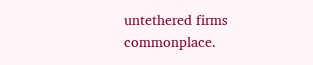untethered firms commonplace.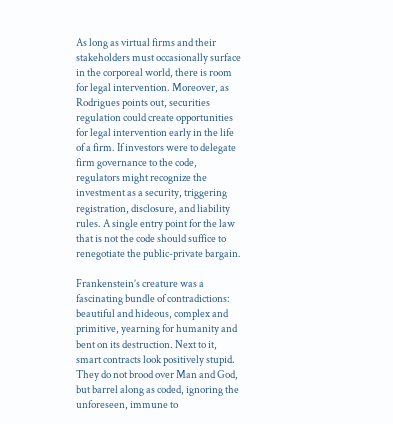As long as virtual firms and their stakeholders must occasionally surface in the corporeal world, there is room for legal intervention. Moreover, as Rodrigues points out, securities regulation could create opportunities for legal intervention early in the life of a firm. If investors were to delegate firm governance to the code, regulators might recognize the investment as a security, triggering registration, disclosure, and liability rules. A single entry point for the law that is not the code should suffice to renegotiate the public-private bargain.

Frankenstein’s creature was a fascinating bundle of contradictions: beautiful and hideous, complex and primitive, yearning for humanity and bent on its destruction. Next to it, smart contracts look positively stupid. They do not brood over Man and God, but barrel along as coded, ignoring the unforeseen, immune to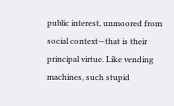public interest, unmoored from social context—that is their principal virtue. Like vending machines, such stupid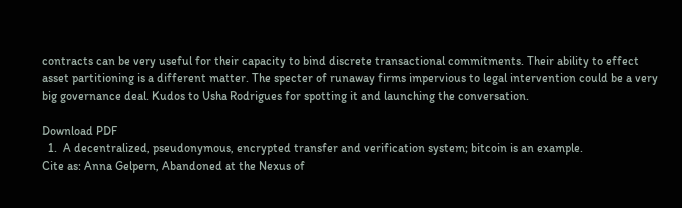contracts can be very useful for their capacity to bind discrete transactional commitments. Their ability to effect asset partitioning is a different matter. The specter of runaway firms impervious to legal intervention could be a very big governance deal. Kudos to Usha Rodrigues for spotting it and launching the conversation.

Download PDF
  1.  A decentralized, pseudonymous, encrypted transfer and verification system; bitcoin is an example.
Cite as: Anna Gelpern, Abandoned at the Nexus of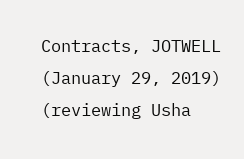Contracts, JOTWELL (January 29, 2019) (reviewing Usha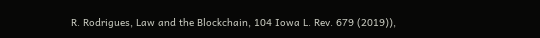R. Rodrigues, Law and the Blockchain, 104 Iowa L. Rev. 679 (2019)),